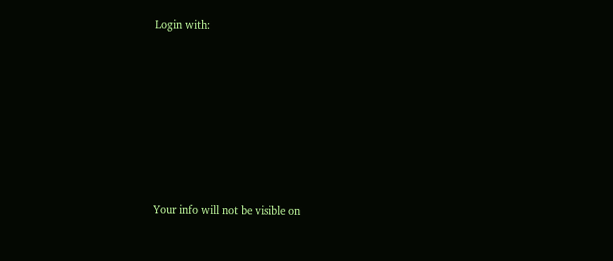Login with:








Your info will not be visible on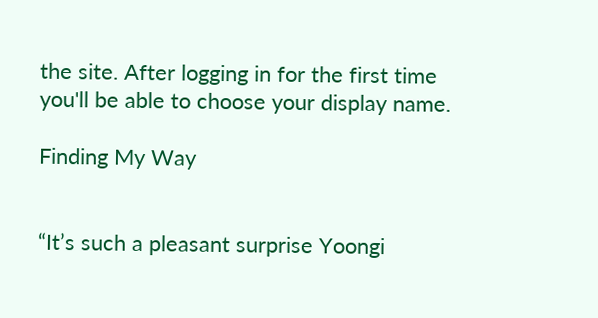the site. After logging in for the first time you'll be able to choose your display name.

Finding My Way


“It’s such a pleasant surprise Yoongi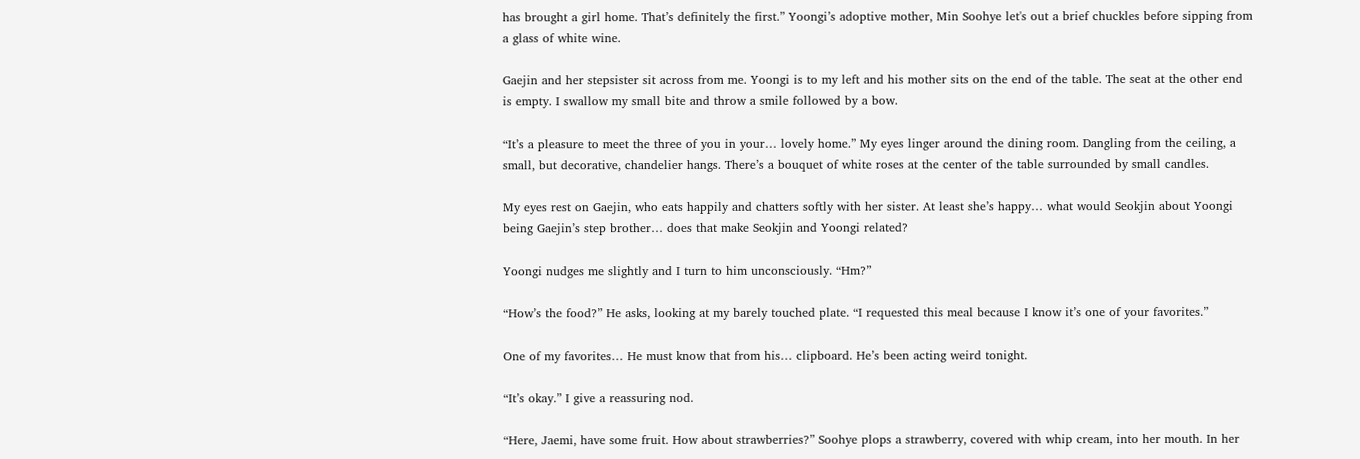has brought a girl home. That’s definitely the first.” Yoongi’s adoptive mother, Min Soohye let's out a brief chuckles before sipping from a glass of white wine.

Gaejin and her stepsister sit across from me. Yoongi is to my left and his mother sits on the end of the table. The seat at the other end is empty. I swallow my small bite and throw a smile followed by a bow.

“It’s a pleasure to meet the three of you in your… lovely home.” My eyes linger around the dining room. Dangling from the ceiling, a small, but decorative, chandelier hangs. There’s a bouquet of white roses at the center of the table surrounded by small candles.

My eyes rest on Gaejin, who eats happily and chatters softly with her sister. At least she’s happy… what would Seokjin about Yoongi being Gaejin’s step brother… does that make Seokjin and Yoongi related?

Yoongi nudges me slightly and I turn to him unconsciously. “Hm?”

“How’s the food?” He asks, looking at my barely touched plate. “I requested this meal because I know it’s one of your favorites.”

One of my favorites… He must know that from his… clipboard. He’s been acting weird tonight.

“It’s okay.” I give a reassuring nod.

“Here, Jaemi, have some fruit. How about strawberries?” Soohye plops a strawberry, covered with whip cream, into her mouth. In her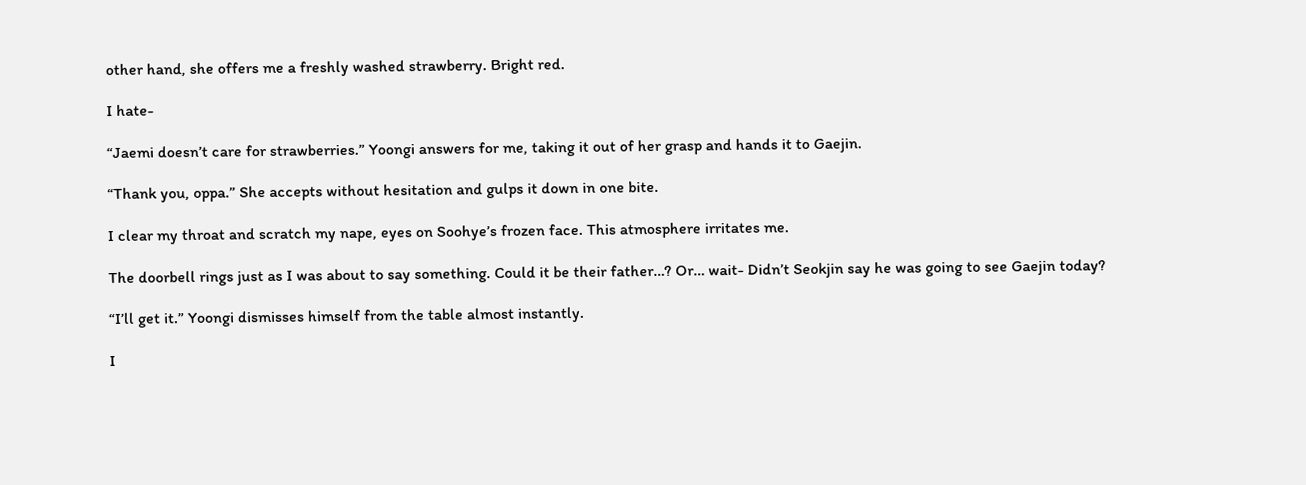other hand, she offers me a freshly washed strawberry. Bright red.

I hate-

“Jaemi doesn’t care for strawberries.” Yoongi answers for me, taking it out of her grasp and hands it to Gaejin.

“Thank you, oppa.” She accepts without hesitation and gulps it down in one bite.

I clear my throat and scratch my nape, eyes on Soohye’s frozen face. This atmosphere irritates me.

The doorbell rings just as I was about to say something. Could it be their father…? Or… wait- Didn’t Seokjin say he was going to see Gaejin today?

“I’ll get it.” Yoongi dismisses himself from the table almost instantly.

I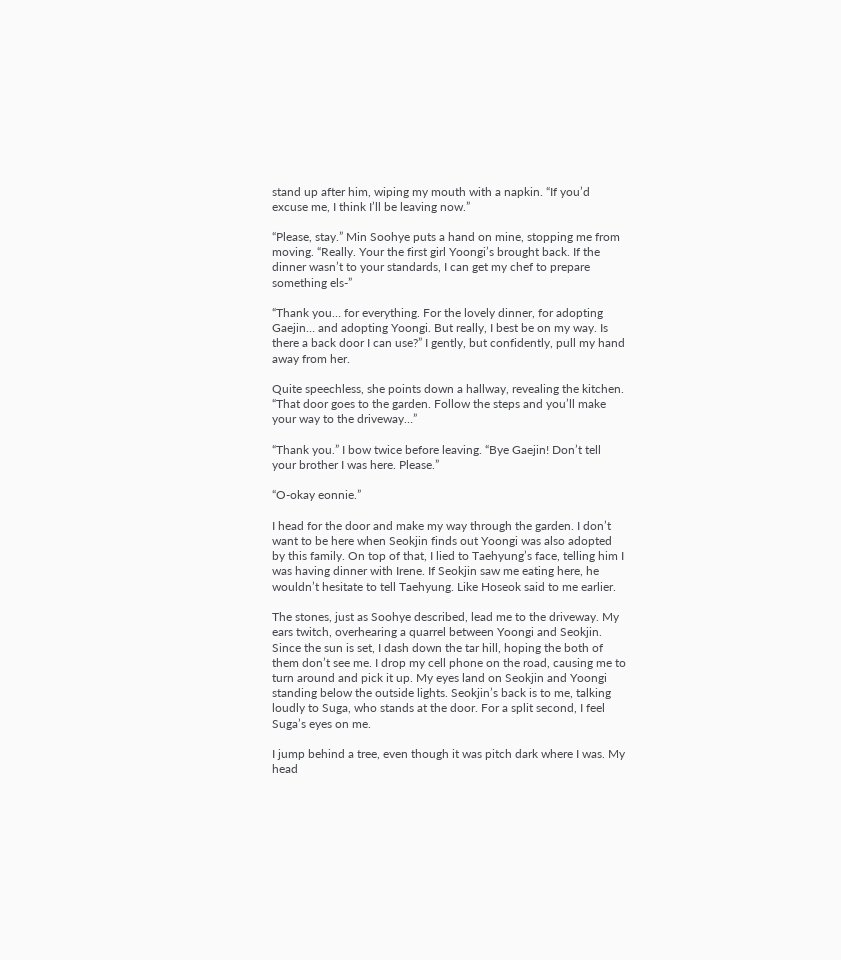stand up after him, wiping my mouth with a napkin. “If you’d excuse me, I think I’ll be leaving now.”

“Please, stay.” Min Soohye puts a hand on mine, stopping me from moving. “Really. Your the first girl Yoongi’s brought back. If the dinner wasn’t to your standards, I can get my chef to prepare something els-”

“Thank you… for everything. For the lovely dinner, for adopting Gaejin… and adopting Yoongi. But really, I best be on my way. Is there a back door I can use?” I gently, but confidently, pull my hand away from her.

Quite speechless, she points down a hallway, revealing the kitchen. “That door goes to the garden. Follow the steps and you’ll make your way to the driveway…”

“Thank you.” I bow twice before leaving. “Bye Gaejin! Don’t tell your brother I was here. Please.”

“O-okay eonnie.”

I head for the door and make my way through the garden. I don’t want to be here when Seokjin finds out Yoongi was also adopted by this family. On top of that, I lied to Taehyung’s face, telling him I was having dinner with Irene. If Seokjin saw me eating here, he wouldn’t hesitate to tell Taehyung. Like Hoseok said to me earlier.

The stones, just as Soohye described, lead me to the driveway. My ears twitch, overhearing a quarrel between Yoongi and Seokjin. Since the sun is set, I dash down the tar hill, hoping the both of them don’t see me. I drop my cell phone on the road, causing me to turn around and pick it up. My eyes land on Seokjin and Yoongi standing below the outside lights. Seokjin’s back is to me, talking loudly to Suga, who stands at the door. For a split second, I feel Suga’s eyes on me.

I jump behind a tree, even though it was pitch dark where I was. My head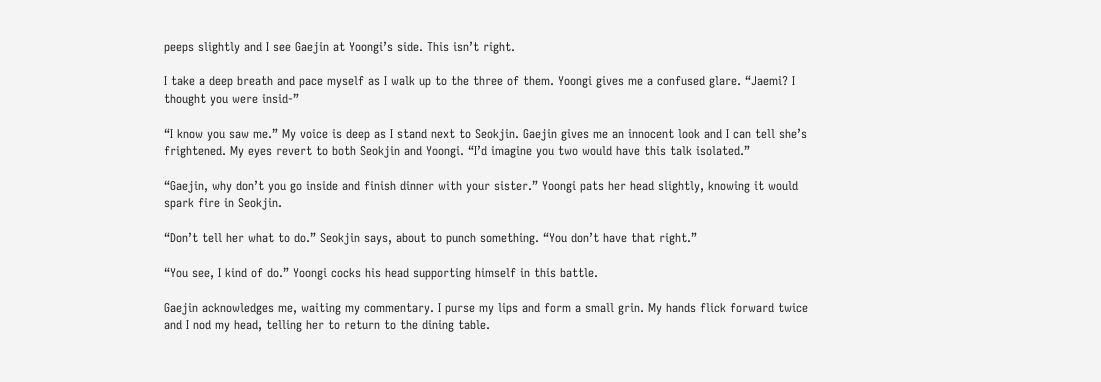peeps slightly and I see Gaejin at Yoongi’s side. This isn’t right.

I take a deep breath and pace myself as I walk up to the three of them. Yoongi gives me a confused glare. “Jaemi? I thought you were insid-”

“I know you saw me.” My voice is deep as I stand next to Seokjin. Gaejin gives me an innocent look and I can tell she’s frightened. My eyes revert to both Seokjin and Yoongi. “I’d imagine you two would have this talk isolated.”

“Gaejin, why don’t you go inside and finish dinner with your sister.” Yoongi pats her head slightly, knowing it would spark fire in Seokjin.

“Don’t tell her what to do.” Seokjin says, about to punch something. “You don’t have that right.”

“You see, I kind of do.” Yoongi cocks his head supporting himself in this battle.

Gaejin acknowledges me, waiting my commentary. I purse my lips and form a small grin. My hands flick forward twice and I nod my head, telling her to return to the dining table.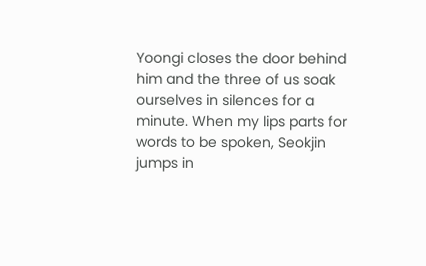Yoongi closes the door behind him and the three of us soak ourselves in silences for a minute. When my lips parts for words to be spoken, Seokjin jumps in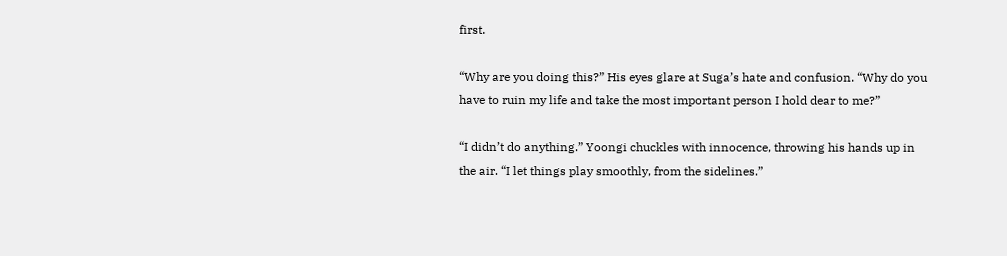first.

“Why are you doing this?” His eyes glare at Suga’s hate and confusion. “Why do you have to ruin my life and take the most important person I hold dear to me?”

“I didn’t do anything.” Yoongi chuckles with innocence, throwing his hands up in the air. “I let things play smoothly, from the sidelines.”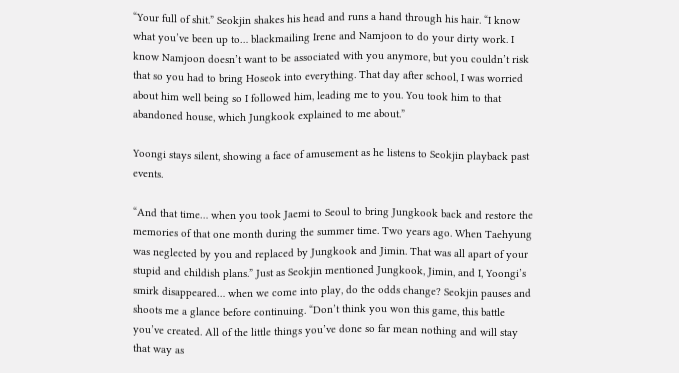“Your full of shit.” Seokjin shakes his head and runs a hand through his hair. “I know what you’ve been up to… blackmailing Irene and Namjoon to do your dirty work. I know Namjoon doesn’t want to be associated with you anymore, but you couldn’t risk that so you had to bring Hoseok into everything. That day after school, I was worried about him well being so I followed him, leading me to you. You took him to that abandoned house, which Jungkook explained to me about.”

Yoongi stays silent, showing a face of amusement as he listens to Seokjin playback past events.

“And that time… when you took Jaemi to Seoul to bring Jungkook back and restore the memories of that one month during the summer time. Two years ago. When Taehyung was neglected by you and replaced by Jungkook and Jimin. That was all apart of your stupid and childish plans.” Just as Seokjin mentioned Jungkook, Jimin, and I, Yoongi’s smirk disappeared… when we come into play, do the odds change? Seokjin pauses and shoots me a glance before continuing. “Don’t think you won this game, this battle you’ve created. All of the little things you’ve done so far mean nothing and will stay that way as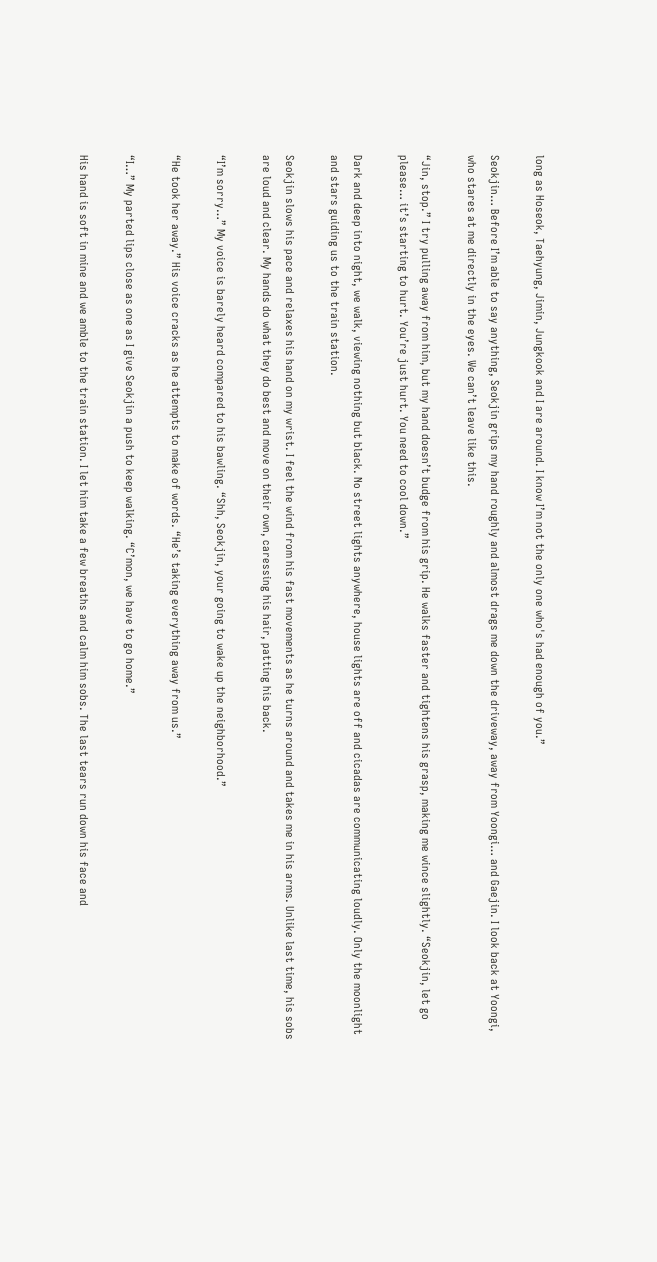long as Hoseok, Taehyung, Jimin, Jungkook and I are around. I know I’m not the only one who's had enough of you.”

Seokjin… Before I’m able to say anything, Seokjin grips my hand roughly and almost drags me down the driveway, away from Yoongi… and Gaejin. I look back at Yoongi, who stares at me directly in the eyes. We can’t leave like this.

“Jin, stop.” I try pulling away from him, but my hand doesn’t budge from his grip. He walks faster and tightens his grasp, making me wince slightly. “Seokjin, let go please… it’s starting to hurt. You’re just hurt. You need to cool down.”

Dark and deep into night, we walk, viewing nothing but black. No street lights anywhere, house lights are off and cicadas are communicating loudly. Only the moonlight and stars guiding us to the train station.

Seokjin slows his pace and relaxes his hand on my wrist. I feel the wind from his fast movements as he turns around and takes me in his arms. Unlike last time, his sobs are loud and clear. My hands do what they do best and move on their own, caressing his hair, patting his back.

“I’m sorry…” My voice is barely heard compared to his bawling. “Shh, Seokjin, your going to wake up the neighborhood.”

“He took her away.” His voice cracks as he attempts to make of words. “He’s taking everything away from us.”

“I…” My parted lips close as one as I give Seokjin a push to keep walking. “C’mon, we have to go home.”

His hand is soft in mine and we amble to the train station. I let him take a few breaths and calm him sobs. The last tears run down his face and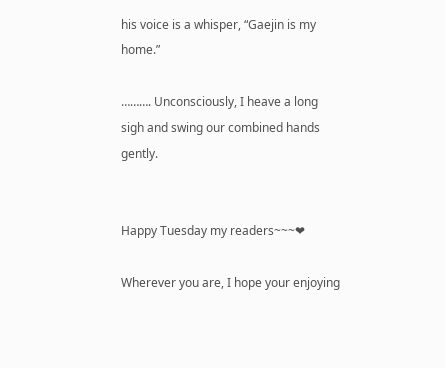his voice is a whisper, “Gaejin is my home.”

………. Unconsciously, I heave a long sigh and swing our combined hands gently.


Happy Tuesday my readers~~~❤

Wherever you are, I hope your enjoying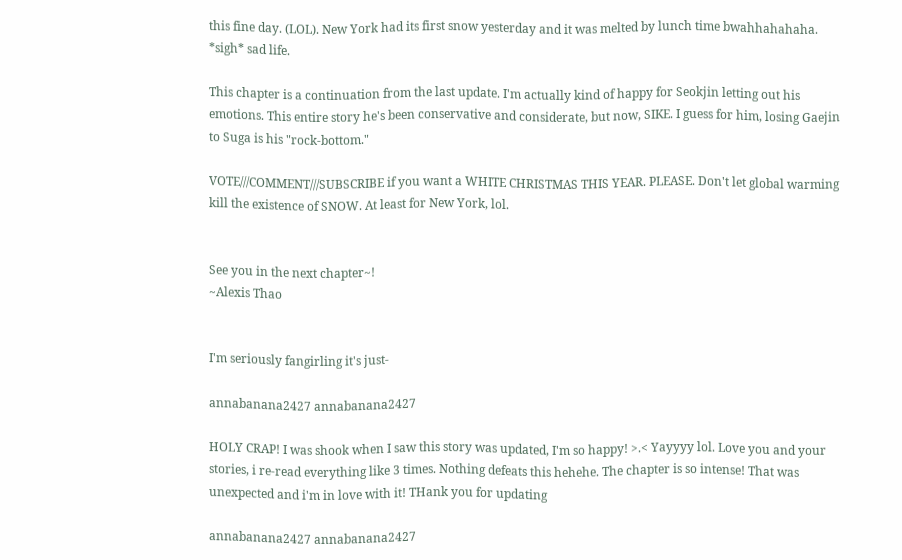this fine day. (LOL). New York had its first snow yesterday and it was melted by lunch time bwahhahahaha. *sigh* sad life.

This chapter is a continuation from the last update. I'm actually kind of happy for Seokjin letting out his emotions. This entire story he's been conservative and considerate, but now, SIKE. I guess for him, losing Gaejin to Suga is his "rock-bottom."

VOTE///COMMENT///SUBSCRIBE if you want a WHITE CHRISTMAS THIS YEAR. PLEASE. Don't let global warming kill the existence of SNOW. At least for New York, lol.


See you in the next chapter~!
~Alexis Thao


I'm seriously fangirling it's just-

annabanana2427 annabanana2427

HOLY CRAP! I was shook when I saw this story was updated, I'm so happy! >.< Yayyyy lol. Love you and your stories, i re-read everything like 3 times. Nothing defeats this hehehe. The chapter is so intense! That was unexpected and i'm in love with it! THank you for updating

annabanana2427 annabanana2427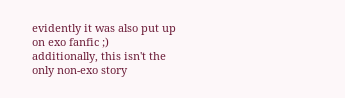evidently it was also put up on exo fanfic ;)
additionally, this isn't the only non-exo story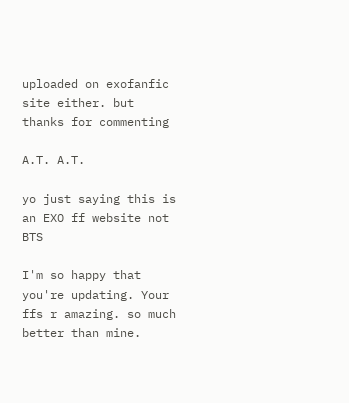uploaded on exofanfic site either. but thanks for commenting

A.T. A.T.

yo just saying this is an EXO ff website not BTS

I'm so happy that you're updating. Your ffs r amazing. so much better than mine.